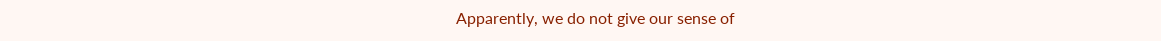Apparently, we do not give our sense of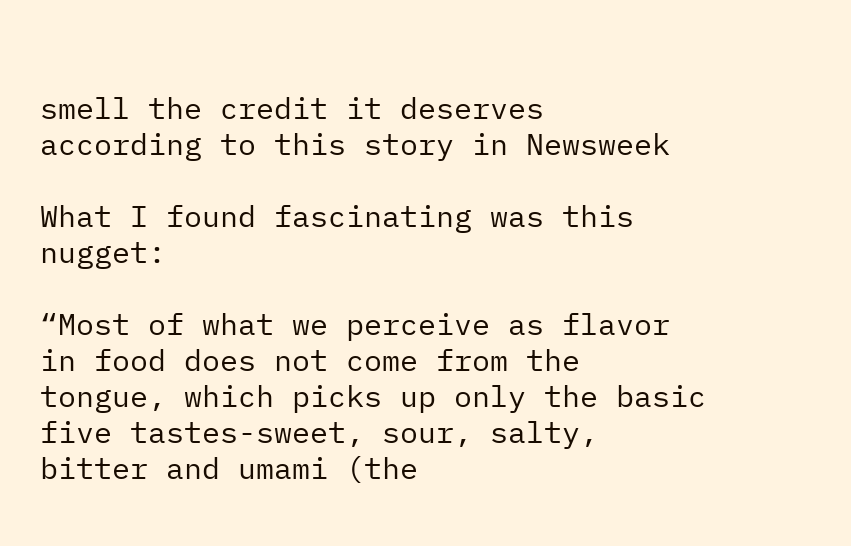smell the credit it deserves according to this story in Newsweek

What I found fascinating was this nugget:

“Most of what we perceive as flavor in food does not come from the tongue, which picks up only the basic five tastes-sweet, sour, salty, bitter and umami (the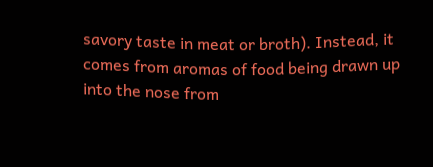savory taste in meat or broth). Instead, it comes from aromas of food being drawn up into the nose from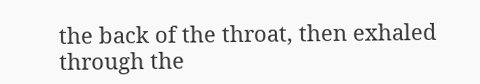the back of the throat, then exhaled through the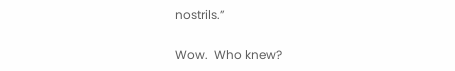nostrils.”

Wow.  Who knew?